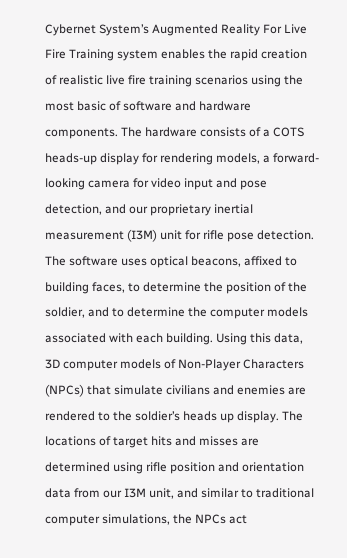Cybernet System’s Augmented Reality For Live Fire Training system enables the rapid creation of realistic live fire training scenarios using the most basic of software and hardware components. The hardware consists of a COTS heads-up display for rendering models, a forward-looking camera for video input and pose detection, and our proprietary inertial measurement (I3M) unit for rifle pose detection. The software uses optical beacons, affixed to building faces, to determine the position of the soldier, and to determine the computer models associated with each building. Using this data, 3D computer models of Non-Player Characters (NPCs) that simulate civilians and enemies are rendered to the soldier’s heads up display. The locations of target hits and misses are determined using rifle position and orientation data from our I3M unit, and similar to traditional computer simulations, the NPCs act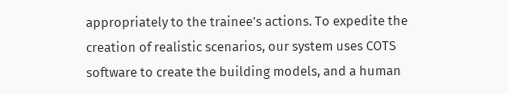appropriately to the trainee’s actions. To expedite the creation of realistic scenarios, our system uses COTS software to create the building models, and a human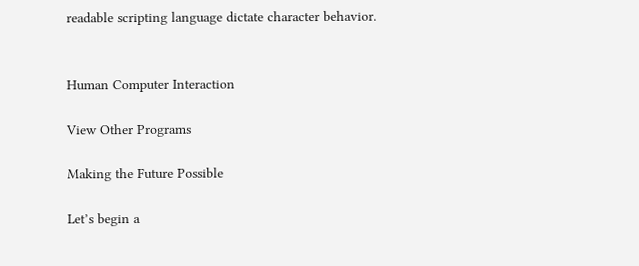readable scripting language dictate character behavior.


Human Computer Interaction

View Other Programs

Making the Future Possible

Let’s begin a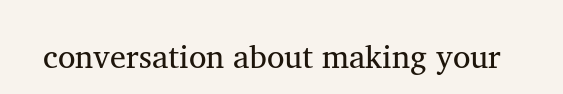conversation about making your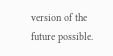version of the future possible.